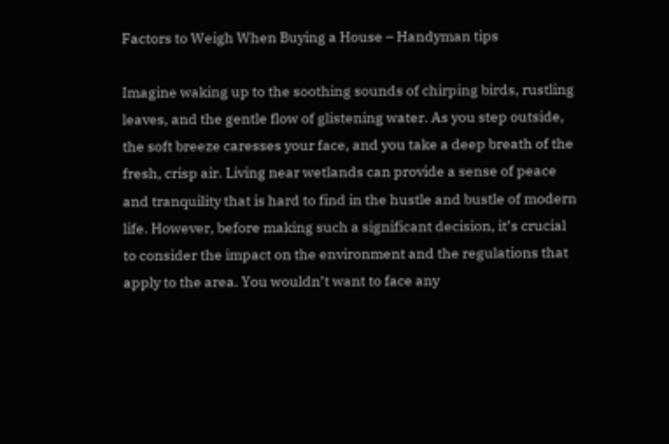Factors to Weigh When Buying a House – Handyman tips

Imagine waking up to the soothing sounds of chirping birds, rustling leaves, and the gentle flow of glistening water. As you step outside, the soft breeze caresses your face, and you take a deep breath of the fresh, crisp air. Living near wetlands can provide a sense of peace and tranquility that is hard to find in the hustle and bustle of modern life. However, before making such a significant decision, it’s crucial to consider the impact on the environment and the regulations that apply to the area. You wouldn’t want to face any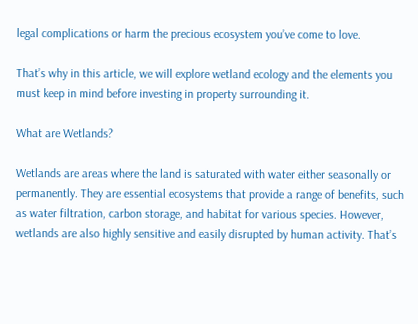legal complications or harm the precious ecosystem you’ve come to love.

That’s why in this article, we will explore wetland ecology and the elements you must keep in mind before investing in property surrounding it.

What are Wetlands?

Wetlands are areas where the land is saturated with water either seasonally or permanently. They are essential ecosystems that provide a range of benefits, such as water filtration, carbon storage, and habitat for various species. However, wetlands are also highly sensitive and easily disrupted by human activity. That’s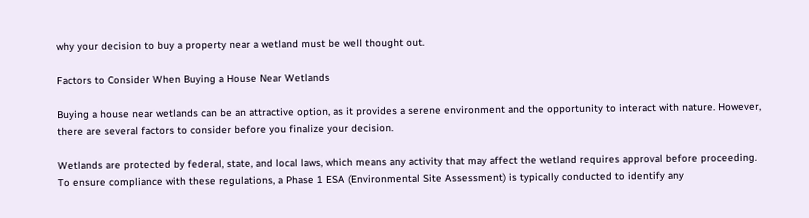why your decision to buy a property near a wetland must be well thought out.

Factors to Consider When Buying a House Near Wetlands

Buying a house near wetlands can be an attractive option, as it provides a serene environment and the opportunity to interact with nature. However, there are several factors to consider before you finalize your decision.

Wetlands are protected by federal, state, and local laws, which means any activity that may affect the wetland requires approval before proceeding. To ensure compliance with these regulations, a Phase 1 ESA (Environmental Site Assessment) is typically conducted to identify any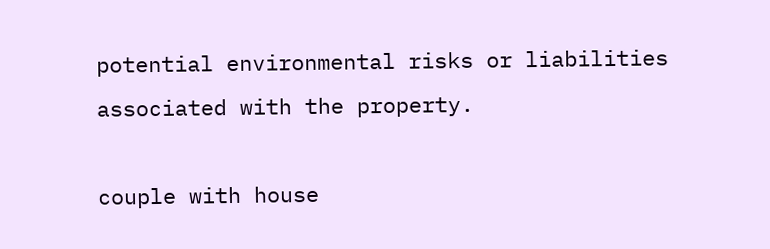potential environmental risks or liabilities associated with the property.

couple with house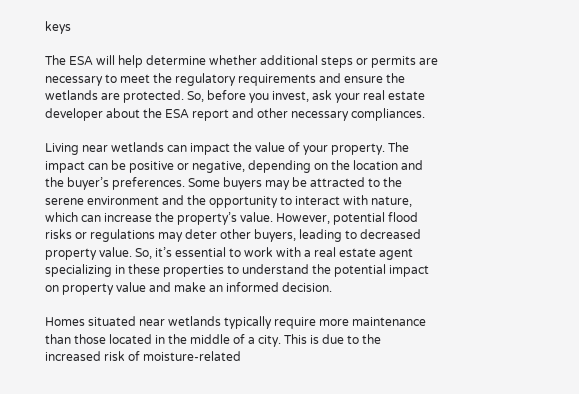keys

The ESA will help determine whether additional steps or permits are necessary to meet the regulatory requirements and ensure the wetlands are protected. So, before you invest, ask your real estate developer about the ESA report and other necessary compliances.

Living near wetlands can impact the value of your property. The impact can be positive or negative, depending on the location and the buyer’s preferences. Some buyers may be attracted to the serene environment and the opportunity to interact with nature, which can increase the property’s value. However, potential flood risks or regulations may deter other buyers, leading to decreased property value. So, it’s essential to work with a real estate agent specializing in these properties to understand the potential impact on property value and make an informed decision.

Homes situated near wetlands typically require more maintenance than those located in the middle of a city. This is due to the increased risk of moisture-related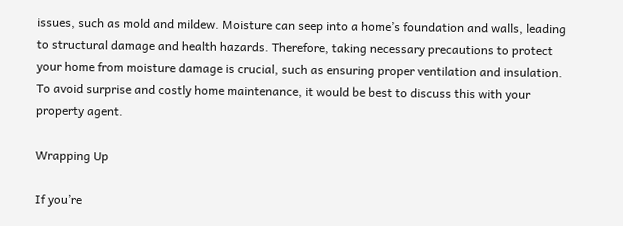issues, such as mold and mildew. Moisture can seep into a home’s foundation and walls, leading to structural damage and health hazards. Therefore, taking necessary precautions to protect your home from moisture damage is crucial, such as ensuring proper ventilation and insulation. To avoid surprise and costly home maintenance, it would be best to discuss this with your property agent.

Wrapping Up

If you’re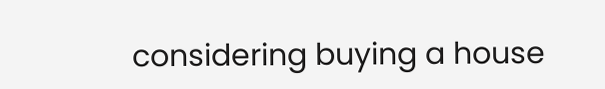considering buying a house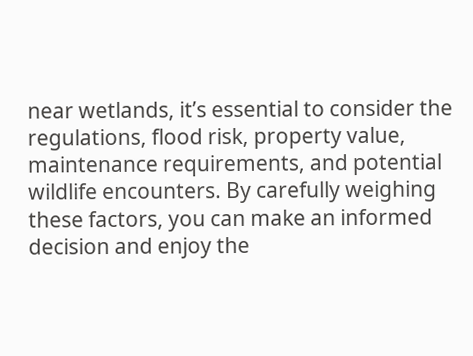near wetlands, it’s essential to consider the regulations, flood risk, property value, maintenance requirements, and potential wildlife encounters. By carefully weighing these factors, you can make an informed decision and enjoy the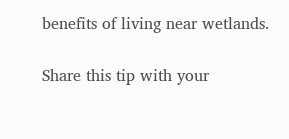benefits of living near wetlands.

Share this tip with your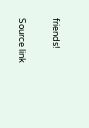friends!

Source link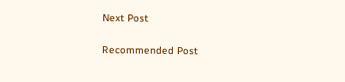Next Post

Recommended Post